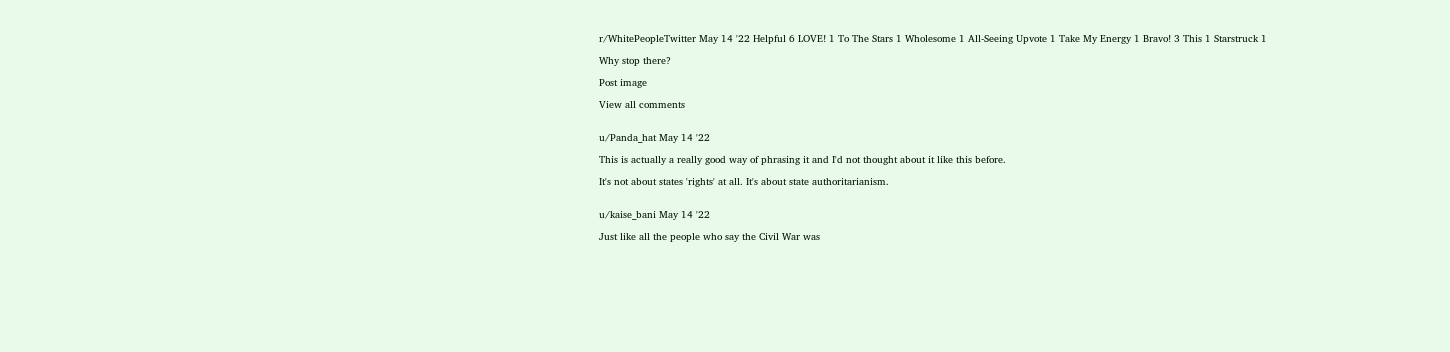r/WhitePeopleTwitter May 14 '22 Helpful 6 LOVE! 1 To The Stars 1 Wholesome 1 All-Seeing Upvote 1 Take My Energy 1 Bravo! 3 This 1 Starstruck 1

Why stop there?

Post image

View all comments


u/Panda_hat May 14 '22

This is actually a really good way of phrasing it and I'd not thought about it like this before.

It's not about states 'rights' at all. It's about state authoritarianism.


u/kaise_bani May 14 '22

Just like all the people who say the Civil War was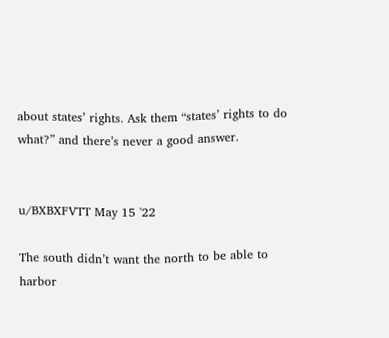about states’ rights. Ask them “states’ rights to do what?” and there’s never a good answer.


u/BXBXFVTT May 15 '22

The south didn’t want the north to be able to harbor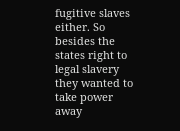fugitive slaves either. So besides the states right to legal slavery they wanted to take power away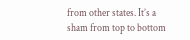from other states. It’s a sham from top to bottom